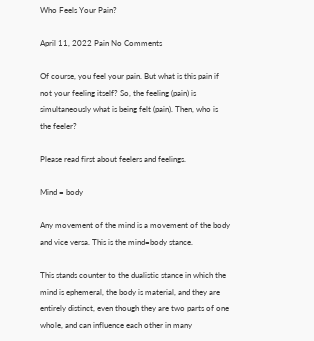Who Feels Your Pain?

April 11, 2022 Pain No Comments

Of course, you feel your pain. But what is this pain if not your feeling itself? So, the feeling (pain) is simultaneously what is being felt (pain). Then, who is the feeler?

Please read first about feelers and feelings.

Mind = body

Any movement of the mind is a movement of the body and vice versa. This is the mind=body stance.

This stands counter to the dualistic stance in which the mind is ephemeral, the body is material, and they are entirely distinct, even though they are two parts of one whole, and can influence each other in many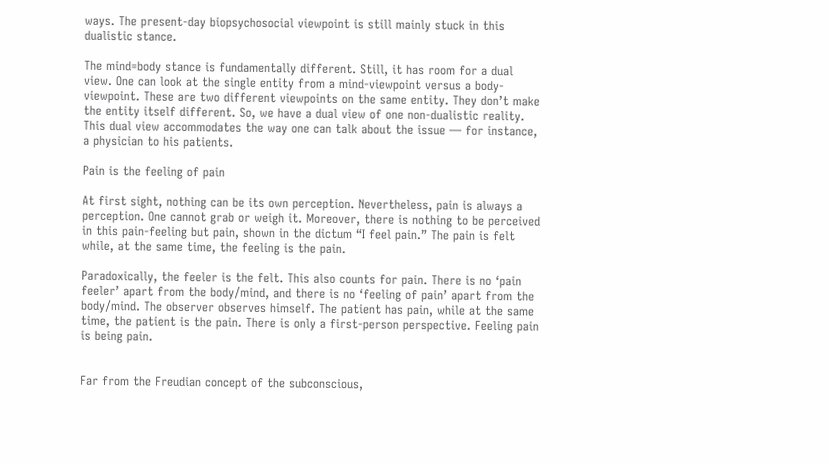ways. The present-day biopsychosocial viewpoint is still mainly stuck in this dualistic stance.

The mind=body stance is fundamentally different. Still, it has room for a dual view. One can look at the single entity from a mind-viewpoint versus a body-viewpoint. These are two different viewpoints on the same entity. They don’t make the entity itself different. So, we have a dual view of one non-dualistic reality. This dual view accommodates the way one can talk about the issue ― for instance, a physician to his patients.

Pain is the feeling of pain

At first sight, nothing can be its own perception. Nevertheless, pain is always a perception. One cannot grab or weigh it. Moreover, there is nothing to be perceived in this pain-feeling but pain, shown in the dictum “I feel pain.” The pain is felt while, at the same time, the feeling is the pain.

Paradoxically, the feeler is the felt. This also counts for pain. There is no ‘pain feeler’ apart from the body/mind, and there is no ‘feeling of pain’ apart from the body/mind. The observer observes himself. The patient has pain, while at the same time, the patient is the pain. There is only a first-person perspective. Feeling pain is being pain.


Far from the Freudian concept of the subconscious,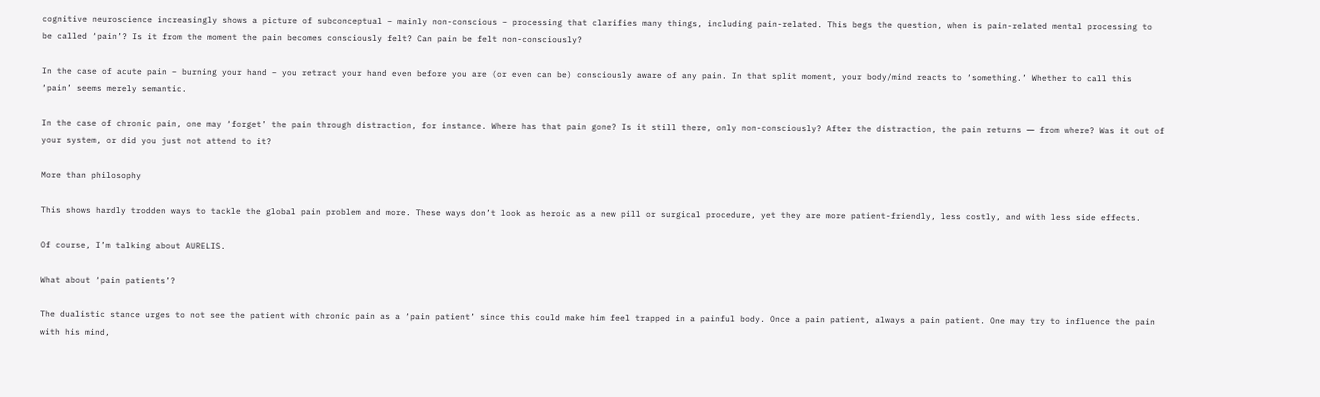cognitive neuroscience increasingly shows a picture of subconceptual – mainly non-conscious – processing that clarifies many things, including pain-related. This begs the question, when is pain-related mental processing to be called ‘pain’? Is it from the moment the pain becomes consciously felt? Can pain be felt non-consciously?

In the case of acute pain – burning your hand – you retract your hand even before you are (or even can be) consciously aware of any pain. In that split moment, your body/mind reacts to ‘something.’ Whether to call this ‘pain’ seems merely semantic.

In the case of chronic pain, one may ‘forget’ the pain through distraction, for instance. Where has that pain gone? Is it still there, only non-consciously? After the distraction, the pain returns ― from where? Was it out of your system, or did you just not attend to it?

More than philosophy

This shows hardly trodden ways to tackle the global pain problem and more. These ways don’t look as heroic as a new pill or surgical procedure, yet they are more patient-friendly, less costly, and with less side effects.

Of course, I’m talking about AURELIS.

What about ‘pain patients’?

The dualistic stance urges to not see the patient with chronic pain as a ‘pain patient’ since this could make him feel trapped in a painful body. Once a pain patient, always a pain patient. One may try to influence the pain with his mind,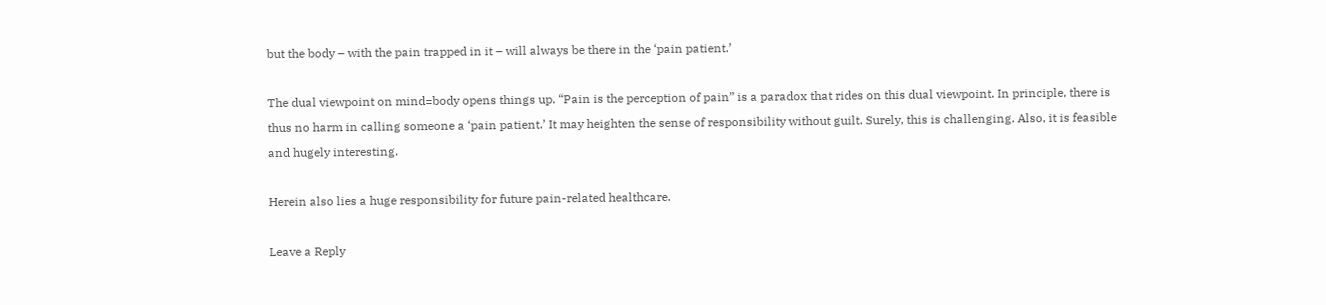but the body – with the pain trapped in it – will always be there in the ‘pain patient.’

The dual viewpoint on mind=body opens things up. “Pain is the perception of pain” is a paradox that rides on this dual viewpoint. In principle, there is thus no harm in calling someone a ‘pain patient.’ It may heighten the sense of responsibility without guilt. Surely, this is challenging. Also, it is feasible and hugely interesting.

Herein also lies a huge responsibility for future pain-related healthcare.

Leave a Reply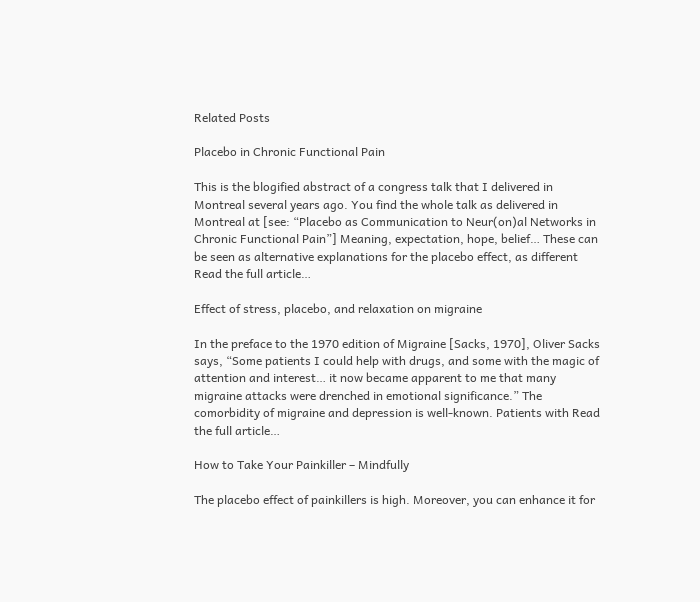Related Posts

Placebo in Chronic Functional Pain

This is the blogified abstract of a congress talk that I delivered in Montreal several years ago. You find the whole talk as delivered in Montreal at [see: “Placebo as Communication to Neur(on)al Networks in Chronic Functional Pain”] Meaning, expectation, hope, belief… These can be seen as alternative explanations for the placebo effect, as different Read the full article…

Effect of stress, placebo, and relaxation on migraine

In the preface to the 1970 edition of Migraine [Sacks, 1970], Oliver Sacks says, “Some patients I could help with drugs, and some with the magic of attention and interest… it now became apparent to me that many migraine attacks were drenched in emotional significance.” The comorbidity of migraine and depression is well-known. Patients with Read the full article…

How to Take Your Painkiller – Mindfully

The placebo effect of painkillers is high. Moreover, you can enhance it for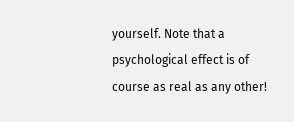yourself. Note that a psychological effect is of course as real as any other!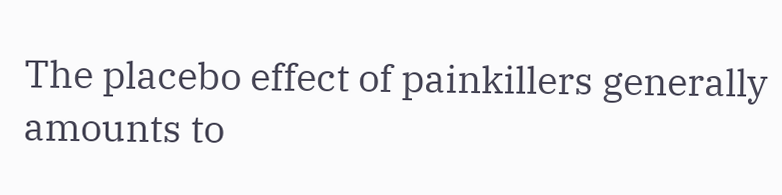The placebo effect of painkillers generally amounts to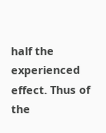half the experienced effect. Thus of the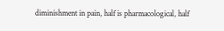diminishment in pain, half is pharmacological, half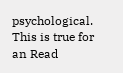psychological. This is true for an Read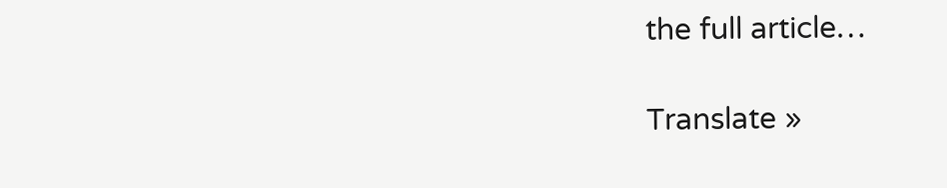the full article…

Translate »